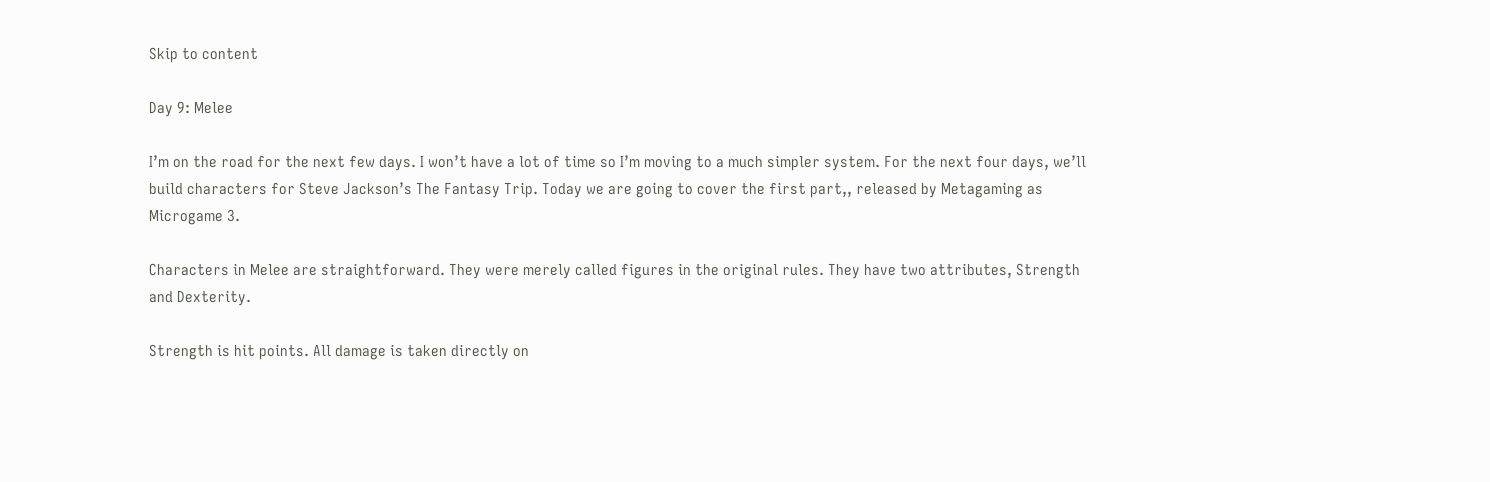Skip to content

Day 9: Melee

I’m on the road for the next few days. I won’t have a lot of time so I’m moving to a much simpler system. For the next four days, we’ll build characters for Steve Jackson’s The Fantasy Trip. Today we are going to cover the first part,, released by Metagaming as Microgame 3.

Characters in Melee are straightforward. They were merely called figures in the original rules. They have two attributes, Strength and Dexterity.

Strength is hit points. All damage is taken directly on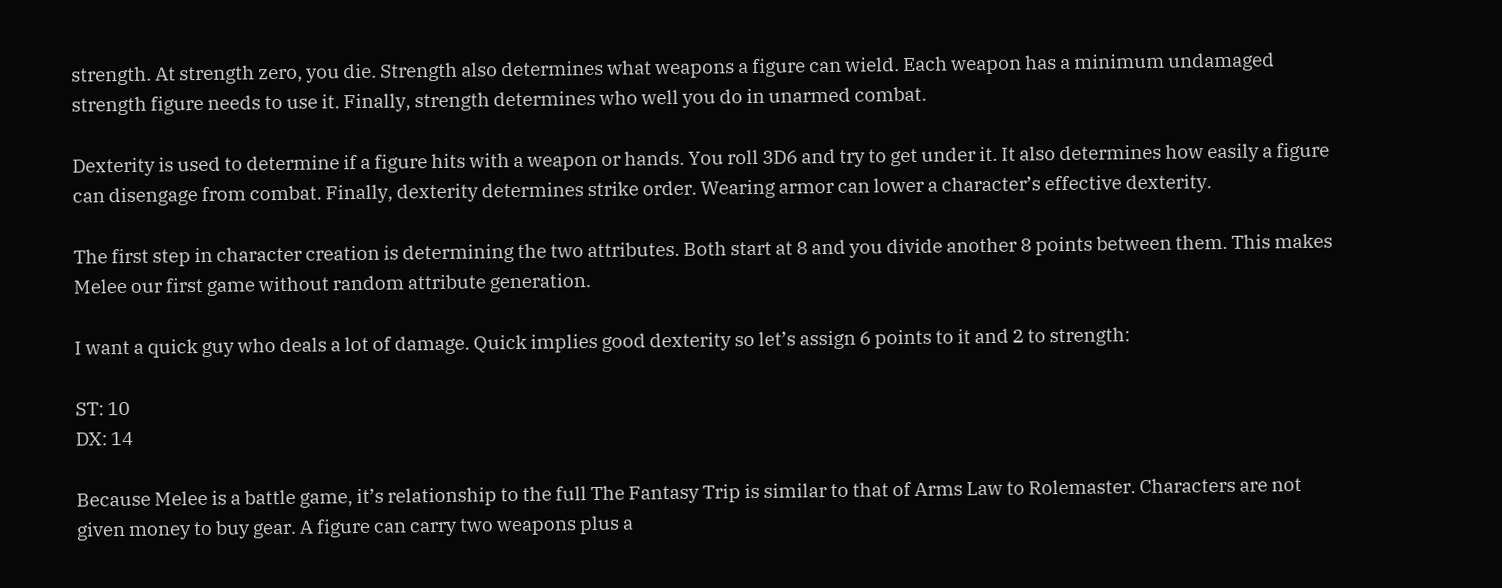strength. At strength zero, you die. Strength also determines what weapons a figure can wield. Each weapon has a minimum undamaged strength figure needs to use it. Finally, strength determines who well you do in unarmed combat.

Dexterity is used to determine if a figure hits with a weapon or hands. You roll 3D6 and try to get under it. It also determines how easily a figure can disengage from combat. Finally, dexterity determines strike order. Wearing armor can lower a character’s effective dexterity.

The first step in character creation is determining the two attributes. Both start at 8 and you divide another 8 points between them. This makes Melee our first game without random attribute generation.

I want a quick guy who deals a lot of damage. Quick implies good dexterity so let’s assign 6 points to it and 2 to strength:

ST: 10
DX: 14

Because Melee is a battle game, it’s relationship to the full The Fantasy Trip is similar to that of Arms Law to Rolemaster. Characters are not given money to buy gear. A figure can carry two weapons plus a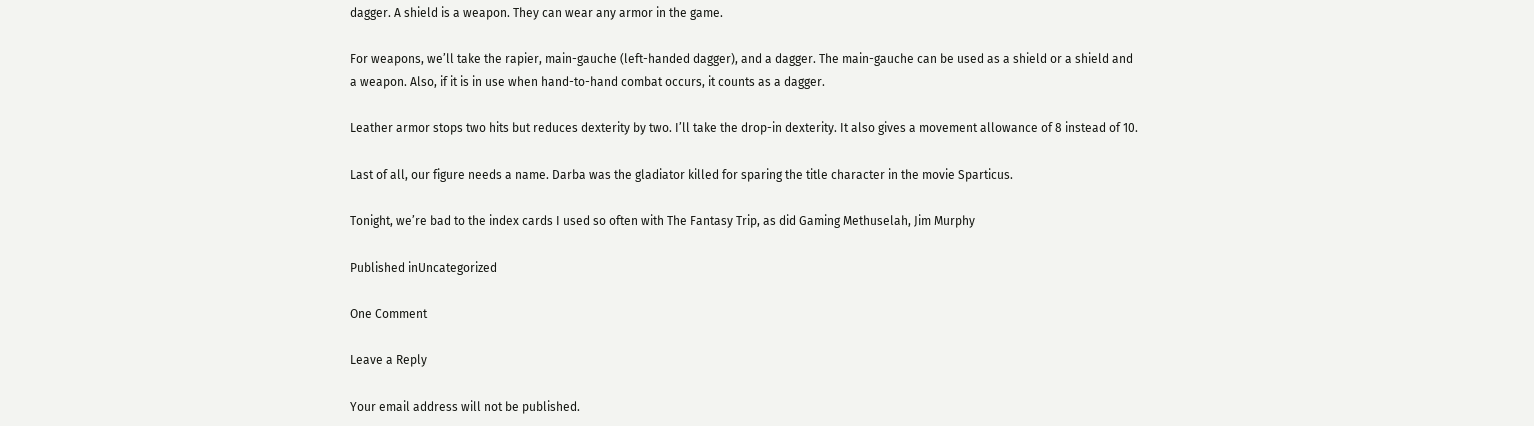dagger. A shield is a weapon. They can wear any armor in the game.

For weapons, we’ll take the rapier, main-gauche (left-handed dagger), and a dagger. The main-gauche can be used as a shield or a shield and a weapon. Also, if it is in use when hand-to-hand combat occurs, it counts as a dagger.

Leather armor stops two hits but reduces dexterity by two. I’ll take the drop-in dexterity. It also gives a movement allowance of 8 instead of 10.

Last of all, our figure needs a name. Darba was the gladiator killed for sparing the title character in the movie Sparticus.

Tonight, we’re bad to the index cards I used so often with The Fantasy Trip, as did Gaming Methuselah, Jim Murphy

Published inUncategorized

One Comment

Leave a Reply

Your email address will not be published.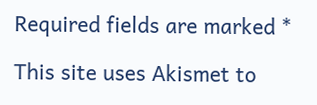Required fields are marked *

This site uses Akismet to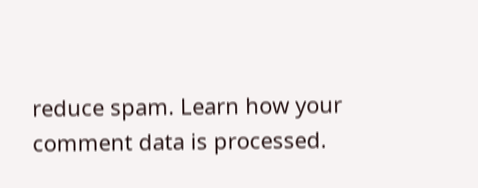reduce spam. Learn how your comment data is processed.